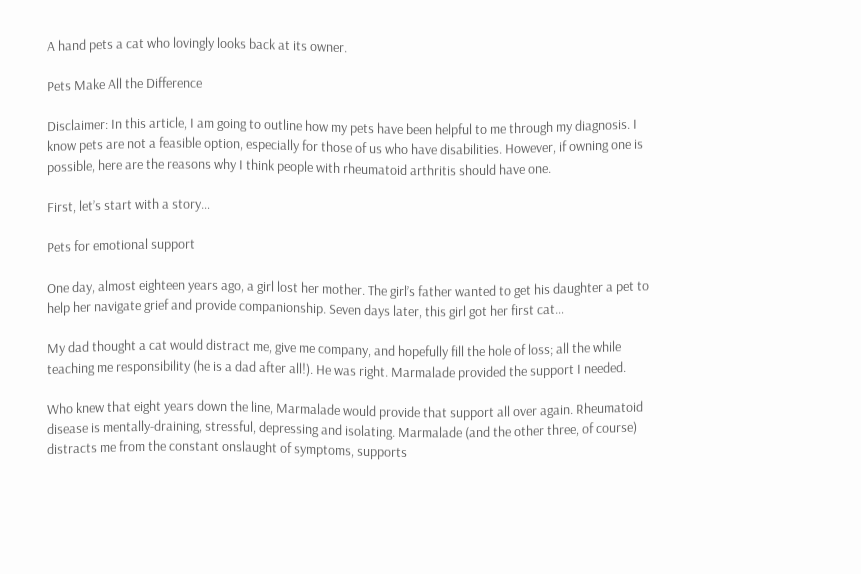A hand pets a cat who lovingly looks back at its owner.

Pets Make All the Difference

Disclaimer: In this article, I am going to outline how my pets have been helpful to me through my diagnosis. I know pets are not a feasible option, especially for those of us who have disabilities. However, if owning one is possible, here are the reasons why I think people with rheumatoid arthritis should have one.

First, let’s start with a story…

Pets for emotional support

One day, almost eighteen years ago, a girl lost her mother. The girl’s father wanted to get his daughter a pet to help her navigate grief and provide companionship. Seven days later, this girl got her first cat…

My dad thought a cat would distract me, give me company, and hopefully fill the hole of loss; all the while teaching me responsibility (he is a dad after all!). He was right. Marmalade provided the support I needed.

Who knew that eight years down the line, Marmalade would provide that support all over again. Rheumatoid disease is mentally-draining, stressful, depressing and isolating. Marmalade (and the other three, of course) distracts me from the constant onslaught of symptoms, supports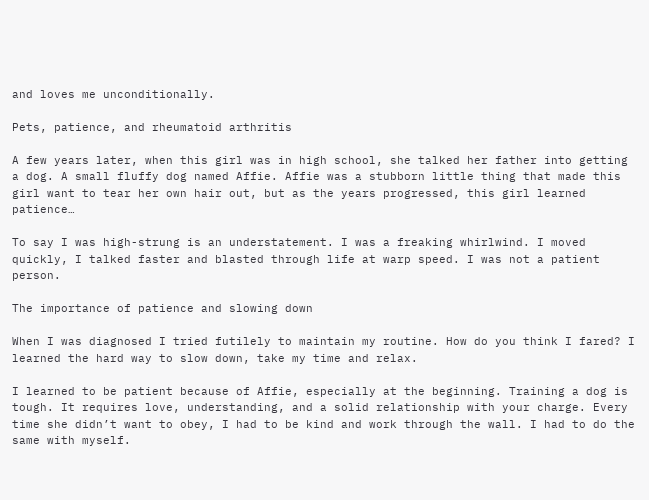and loves me unconditionally.

Pets, patience, and rheumatoid arthritis

A few years later, when this girl was in high school, she talked her father into getting a dog. A small fluffy dog named Affie. Affie was a stubborn little thing that made this girl want to tear her own hair out, but as the years progressed, this girl learned patience…

To say I was high-strung is an understatement. I was a freaking whirlwind. I moved quickly, I talked faster and blasted through life at warp speed. I was not a patient person.

The importance of patience and slowing down

When I was diagnosed I tried futilely to maintain my routine. How do you think I fared? I learned the hard way to slow down, take my time and relax.

I learned to be patient because of Affie, especially at the beginning. Training a dog is tough. It requires love, understanding, and a solid relationship with your charge. Every time she didn’t want to obey, I had to be kind and work through the wall. I had to do the same with myself.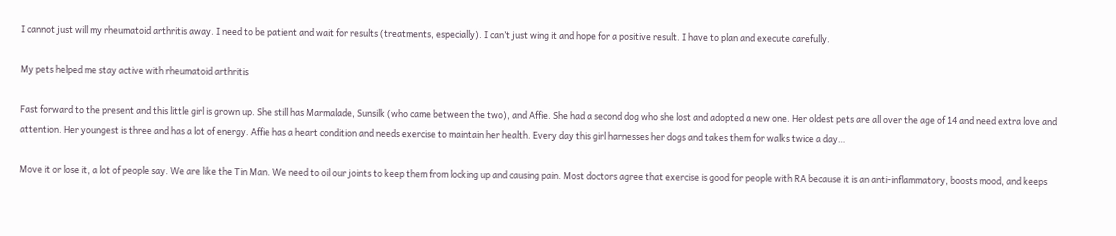I cannot just will my rheumatoid arthritis away. I need to be patient and wait for results (treatments, especially). I can’t just wing it and hope for a positive result. I have to plan and execute carefully.

My pets helped me stay active with rheumatoid arthritis

Fast forward to the present and this little girl is grown up. She still has Marmalade, Sunsilk (who came between the two), and Affie. She had a second dog who she lost and adopted a new one. Her oldest pets are all over the age of 14 and need extra love and attention. Her youngest is three and has a lot of energy. Affie has a heart condition and needs exercise to maintain her health. Every day this girl harnesses her dogs and takes them for walks twice a day…

Move it or lose it, a lot of people say. We are like the Tin Man. We need to oil our joints to keep them from locking up and causing pain. Most doctors agree that exercise is good for people with RA because it is an anti-inflammatory, boosts mood, and keeps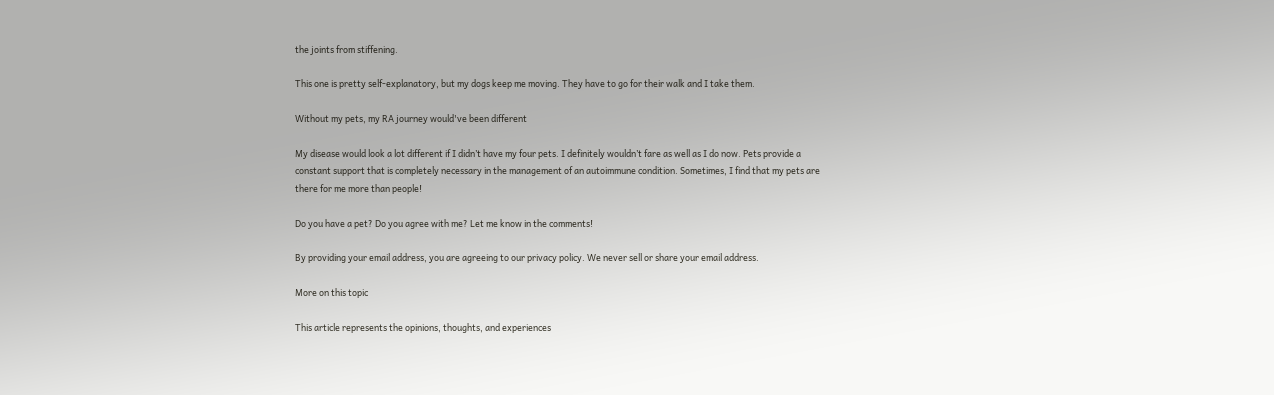the joints from stiffening.

This one is pretty self-explanatory, but my dogs keep me moving. They have to go for their walk and I take them.

Without my pets, my RA journey would've been different

My disease would look a lot different if I didn’t have my four pets. I definitely wouldn’t fare as well as I do now. Pets provide a constant support that is completely necessary in the management of an autoimmune condition. Sometimes, I find that my pets are there for me more than people!

Do you have a pet? Do you agree with me? Let me know in the comments!

By providing your email address, you are agreeing to our privacy policy. We never sell or share your email address.

More on this topic

This article represents the opinions, thoughts, and experiences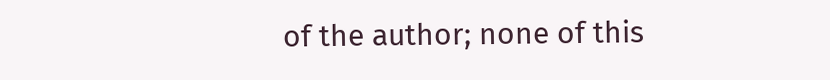of the author; none of this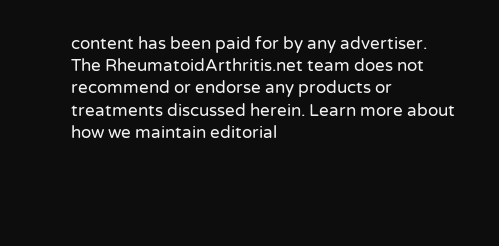content has been paid for by any advertiser. The RheumatoidArthritis.net team does not recommend or endorse any products or treatments discussed herein. Learn more about how we maintain editorial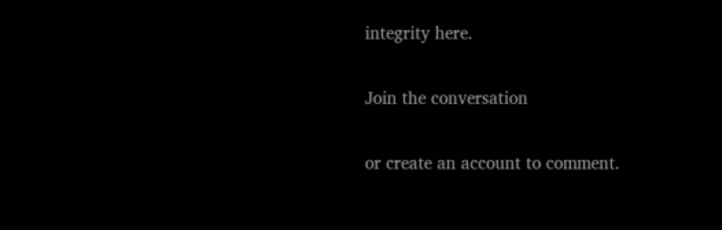integrity here.

Join the conversation

or create an account to comment.